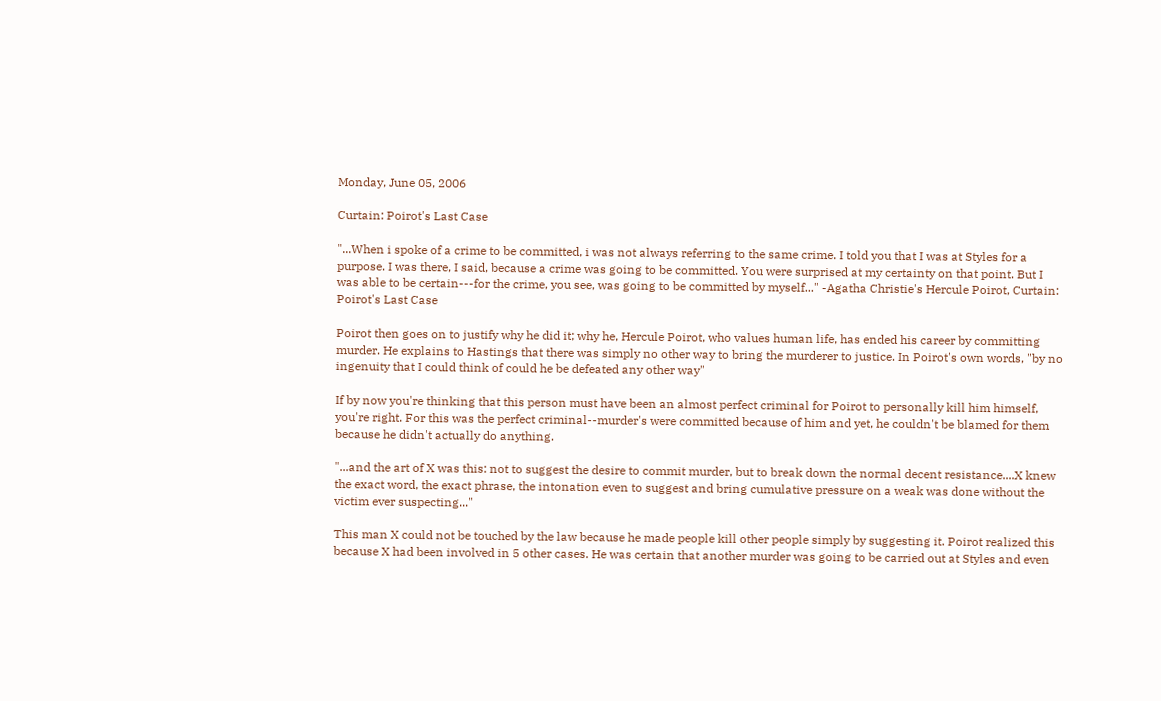Monday, June 05, 2006

Curtain: Poirot's Last Case

"...When i spoke of a crime to be committed, i was not always referring to the same crime. I told you that I was at Styles for a purpose. I was there, I said, because a crime was going to be committed. You were surprised at my certainty on that point. But I was able to be certain---for the crime, you see, was going to be committed by myself..." -Agatha Christie's Hercule Poirot, Curtain: Poirot's Last Case

Poirot then goes on to justify why he did it; why he, Hercule Poirot, who values human life, has ended his career by committing murder. He explains to Hastings that there was simply no other way to bring the murderer to justice. In Poirot's own words, "by no ingenuity that I could think of could he be defeated any other way"

If by now you're thinking that this person must have been an almost perfect criminal for Poirot to personally kill him himself, you're right. For this was the perfect criminal--murder's were committed because of him and yet, he couldn't be blamed for them because he didn't actually do anything.

"...and the art of X was this: not to suggest the desire to commit murder, but to break down the normal decent resistance....X knew the exact word, the exact phrase, the intonation even to suggest and bring cumulative pressure on a weak was done without the victim ever suspecting..."

This man X could not be touched by the law because he made people kill other people simply by suggesting it. Poirot realized this because X had been involved in 5 other cases. He was certain that another murder was going to be carried out at Styles and even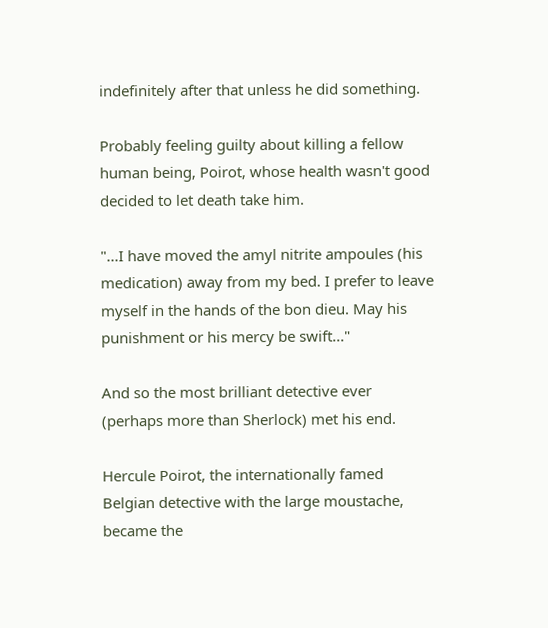indefinitely after that unless he did something.

Probably feeling guilty about killing a fellow human being, Poirot, whose health wasn't good decided to let death take him.

"...I have moved the amyl nitrite ampoules (his medication) away from my bed. I prefer to leave myself in the hands of the bon dieu. May his punishment or his mercy be swift..."

And so the most brilliant detective ever (perhaps more than Sherlock) met his end.

Hercule Poirot, the internationally famed Belgian detective with the large moustache, became the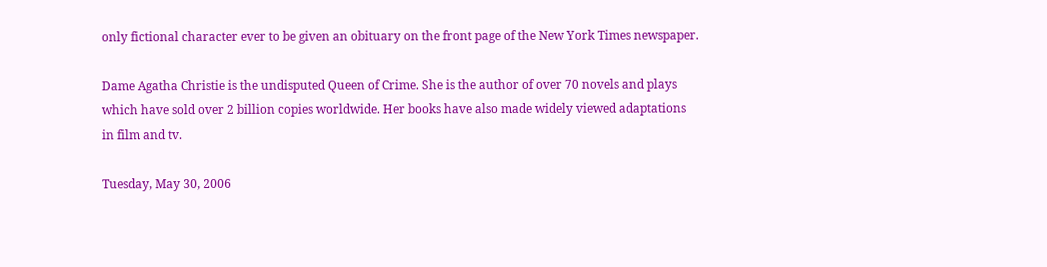only fictional character ever to be given an obituary on the front page of the New York Times newspaper.

Dame Agatha Christie is the undisputed Queen of Crime. She is the author of over 70 novels and plays which have sold over 2 billion copies worldwide. Her books have also made widely viewed adaptations in film and tv.

Tuesday, May 30, 2006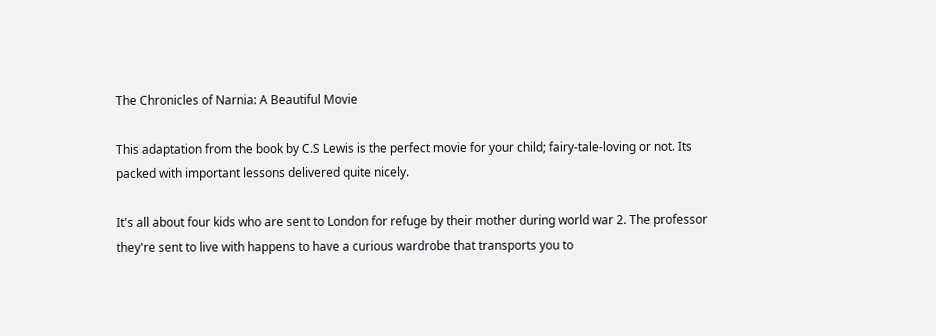The Chronicles of Narnia: A Beautiful Movie

This adaptation from the book by C.S Lewis is the perfect movie for your child; fairy-tale-loving or not. Its packed with important lessons delivered quite nicely.

It's all about four kids who are sent to London for refuge by their mother during world war 2. The professor they're sent to live with happens to have a curious wardrobe that transports you to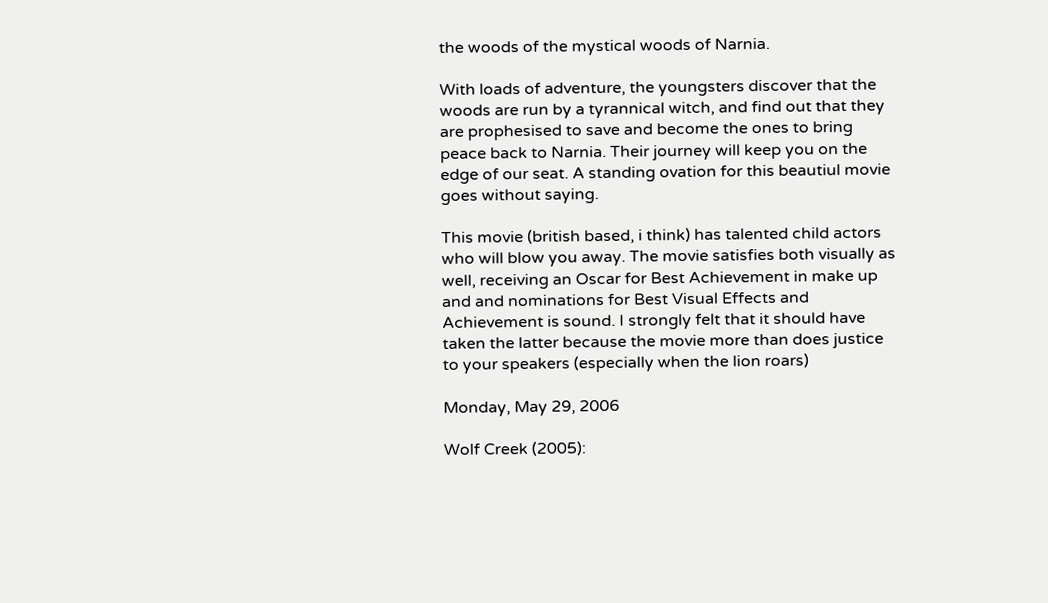the woods of the mystical woods of Narnia.

With loads of adventure, the youngsters discover that the woods are run by a tyrannical witch, and find out that they are prophesised to save and become the ones to bring peace back to Narnia. Their journey will keep you on the edge of our seat. A standing ovation for this beautiul movie goes without saying.

This movie (british based, i think) has talented child actors who will blow you away. The movie satisfies both visually as well, receiving an Oscar for Best Achievement in make up and and nominations for Best Visual Effects and Achievement is sound. I strongly felt that it should have taken the latter because the movie more than does justice to your speakers (especially when the lion roars)

Monday, May 29, 2006

Wolf Creek (2005):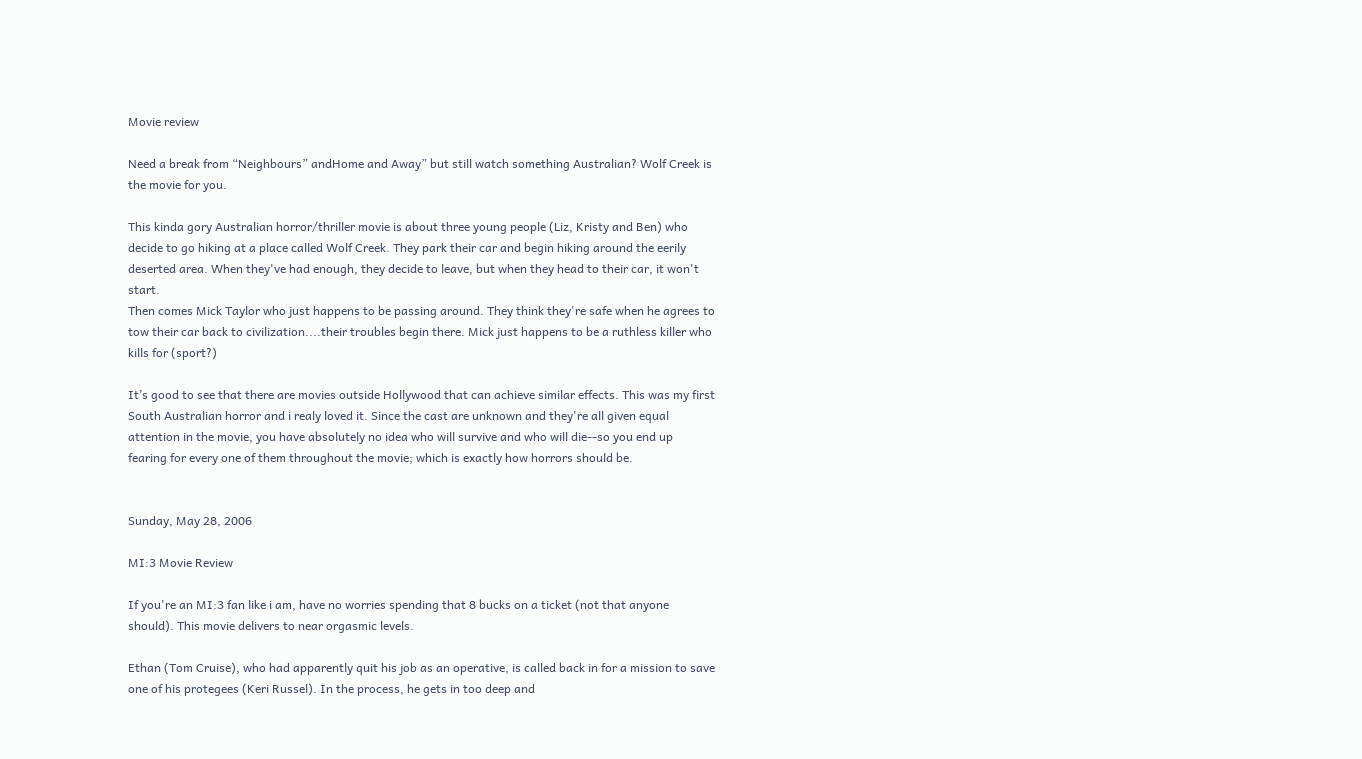Movie review

Need a break from “Neighbours” andHome and Away” but still watch something Australian? Wolf Creek is the movie for you.

This kinda gory Australian horror/thriller movie is about three young people (Liz, Kristy and Ben) who decide to go hiking at a place called Wolf Creek. They park their car and begin hiking around the eerily deserted area. When they've had enough, they decide to leave, but when they head to their car, it won't start.
Then comes Mick Taylor who just happens to be passing around. They think they're safe when he agrees to tow their car back to civilization....their troubles begin there. Mick just happens to be a ruthless killer who kills for (sport?)

It’s good to see that there are movies outside Hollywood that can achieve similar effects. This was my first South Australian horror and i realy loved it. Since the cast are unknown and they're all given equal attention in the movie, you have absolutely no idea who will survive and who will die--so you end up
fearing for every one of them throughout the movie; which is exactly how horrors should be.


Sunday, May 28, 2006

MI:3 Movie Review

If you're an MI:3 fan like i am, have no worries spending that 8 bucks on a ticket (not that anyone should). This movie delivers to near orgasmic levels.

Ethan (Tom Cruise), who had apparently quit his job as an operative, is called back in for a mission to save one of his protegees (Keri Russel). In the process, he gets in too deep and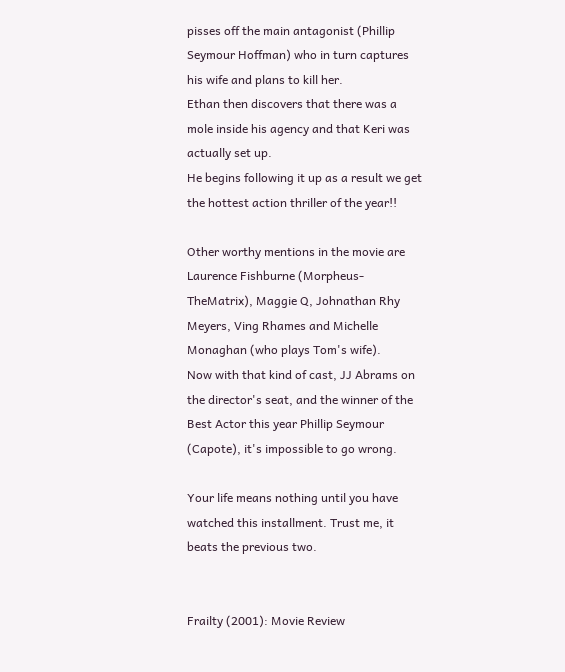pisses off the main antagonist (Phillip Seymour Hoffman) who in turn captures his wife and plans to kill her.
Ethan then discovers that there was a mole inside his agency and that Keri was actually set up.
He begins following it up as a result we get the hottest action thriller of the year!!

Other worthy mentions in the movie are Laurence Fishburne (Morpheus-TheMatrix), Maggie Q, Johnathan Rhy Meyers, Ving Rhames and Michelle Monaghan (who plays Tom's wife).
Now with that kind of cast, JJ Abrams on the director's seat, and the winner of the Best Actor this year Phillip Seymour (Capote), it's impossible to go wrong.

Your life means nothing until you have watched this installment. Trust me, it beats the previous two.


Frailty (2001): Movie Review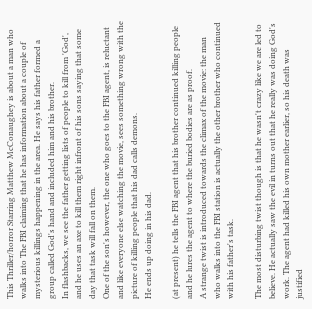This Thriller/horror Starring Matthew McConaughey is about a man who walks into The FBI claiming that he has information about a couple of mysterious killings happening in the area. He says his father formed a group called God's hand and included him and his brother.
In flashbacks, we see the father getting lists of people to kill from 'God', and he uses an axe to kill them right infront of his sons saying that some day that task will fall on them.
One of the son's however, the one who goes to the FBI agent, is reluctant and like everyone else watching the movie, sees something wrong with the picture of killing people that his dad calls demons.
He ends up doing in his dad.

(at present) he tells the FBI agent that his brother continued killing people and he lures the agent to where the buried bodies are as proof.
A strange twist is introduced towards the climax of the movie: the man who walks into the FBI station is actually the other brother who continued with his father's task.

The most disturbing twist though is that he wasn't crazy like we are led to believe. He actually saw the evil in turns out that he really was doing God's work. The agent had killed his own mother earlier, so his death was justified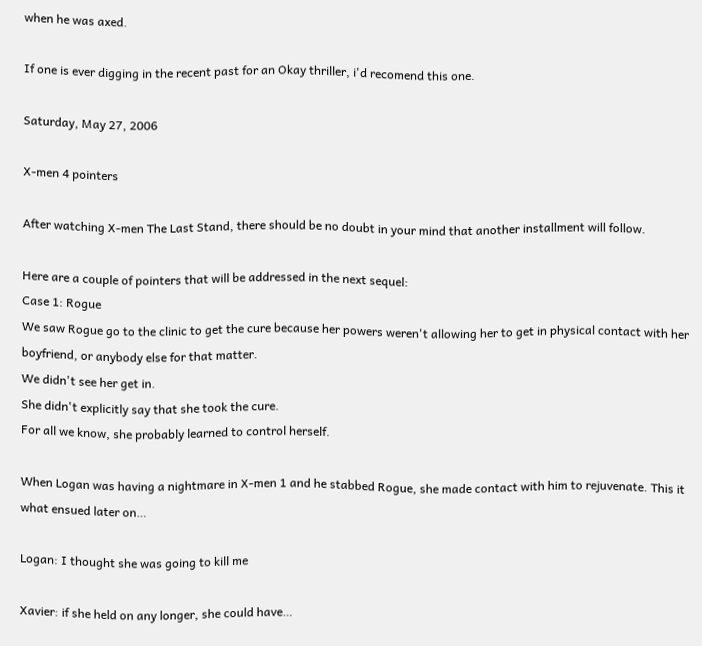when he was axed.

If one is ever digging in the recent past for an Okay thriller, i'd recomend this one.

Saturday, May 27, 2006

X-men 4 pointers

After watching X-men The Last Stand, there should be no doubt in your mind that another installment will follow.

Here are a couple of pointers that will be addressed in the next sequel:
Case 1: Rogue
We saw Rogue go to the clinic to get the cure because her powers weren't allowing her to get in physical contact with her boyfriend, or anybody else for that matter.
We didn't see her get in.
She didn't explicitly say that she took the cure.
For all we know, she probably learned to control herself.

When Logan was having a nightmare in X-men 1 and he stabbed Rogue, she made contact with him to rejuvenate. This it what ensued later on…

Logan: I thought she was going to kill me

Xavier: if she held on any longer, she could have…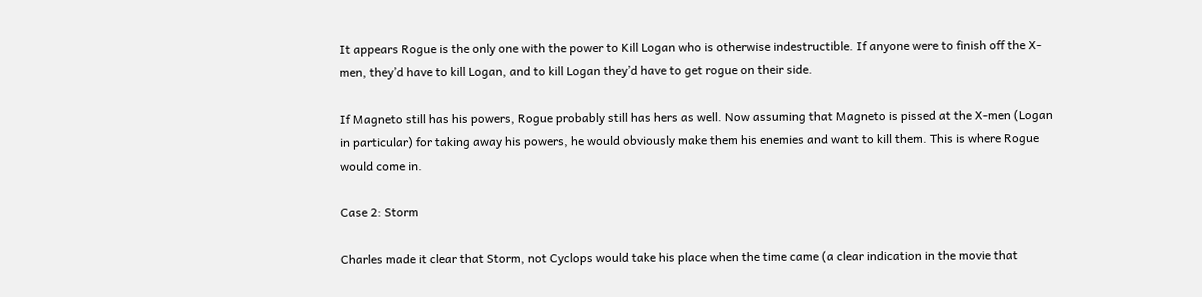It appears Rogue is the only one with the power to Kill Logan who is otherwise indestructible. If anyone were to finish off the X-men, they’d have to kill Logan, and to kill Logan they’d have to get rogue on their side.

If Magneto still has his powers, Rogue probably still has hers as well. Now assuming that Magneto is pissed at the X-men (Logan in particular) for taking away his powers, he would obviously make them his enemies and want to kill them. This is where Rogue would come in.

Case 2: Storm

Charles made it clear that Storm, not Cyclops would take his place when the time came (a clear indication in the movie that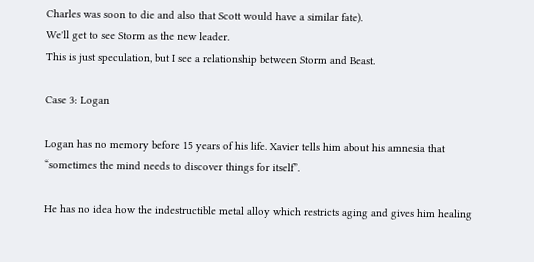Charles was soon to die and also that Scott would have a similar fate).
We'll get to see Storm as the new leader.
This is just speculation, but I see a relationship between Storm and Beast.

Case 3: Logan

Logan has no memory before 15 years of his life. Xavier tells him about his amnesia that “sometimes the mind needs to discover things for itself”.

He has no idea how the indestructible metal alloy which restricts aging and gives him healing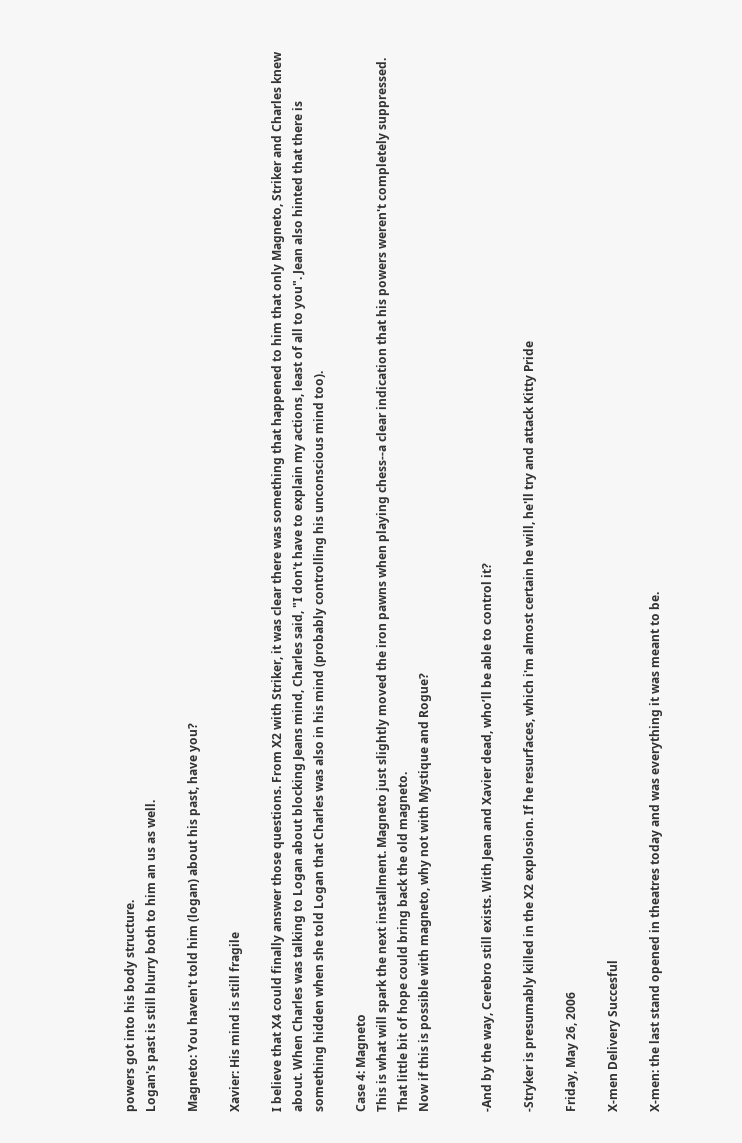powers got into his body structure.
Logan's past is still blurry both to him an us as well.

Magneto: You haven't told him (logan) about his past, have you?

Xavier: His mind is still fragile

I believe that X4 could finally answer those questions. From X2 with Striker, it was clear there was something that happened to him that only Magneto, Striker and Charles knew about. When Charles was talking to Logan about blocking Jeans mind, Charles said, "I don't have to explain my actions, least of all to you". Jean also hinted that there is something hidden when she told Logan that Charles was also in his mind (probably controlling his unconscious mind too).

Case 4: Magneto
This is what will spark the next installment. Magneto just slightly moved the iron pawns when playing chess--a clear indication that his powers weren't completely suppressed. That little bit of hope could bring back the old magneto.
Now if this is possible with magneto, why not with Mystique and Rogue?


-And by the way, Cerebro still exists. With Jean and Xavier dead, who’ll be able to control it?

-Stryker is presumably killed in the X2 explosion. If he resurfaces, which i'm almost certain he will, he'll try and attack Kitty Pride

Friday, May 26, 2006

X-men Delivery Succesful

X-men: the last stand opened in theatres today and was everything it was meant to be.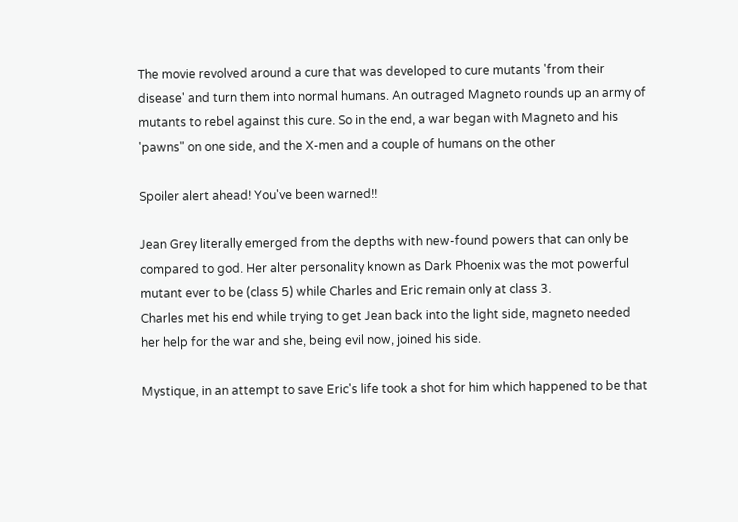The movie revolved around a cure that was developed to cure mutants 'from their disease' and turn them into normal humans. An outraged Magneto rounds up an army of mutants to rebel against this cure. So in the end, a war began with Magneto and his 'pawns" on one side, and the X-men and a couple of humans on the other

Spoiler alert ahead! You've been warned!!

Jean Grey literally emerged from the depths with new-found powers that can only be compared to god. Her alter personality known as Dark Phoenix was the mot powerful mutant ever to be (class 5) while Charles and Eric remain only at class 3.
Charles met his end while trying to get Jean back into the light side, magneto needed her help for the war and she, being evil now, joined his side.

Mystique, in an attempt to save Eric's life took a shot for him which happened to be that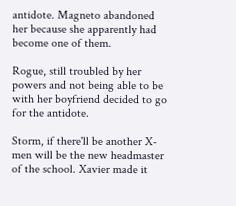antidote. Magneto abandoned her because she apparently had become one of them.

Rogue, still troubled by her powers and not being able to be with her boyfriend decided to go for the antidote.

Storm, if there'll be another X-men will be the new headmaster of the school. Xavier made it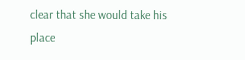clear that she would take his place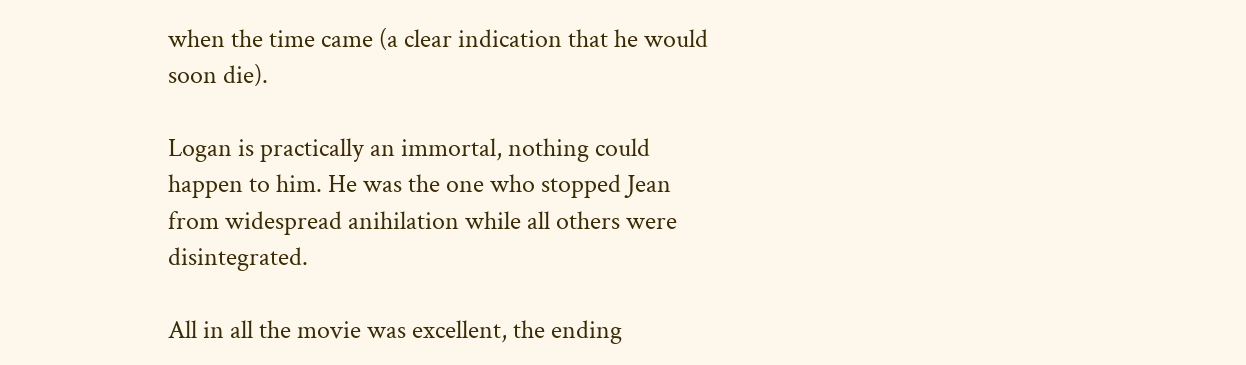when the time came (a clear indication that he would soon die).

Logan is practically an immortal, nothing could happen to him. He was the one who stopped Jean from widespread anihilation while all others were disintegrated.

All in all the movie was excellent, the ending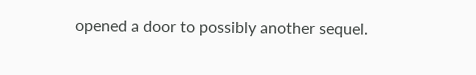opened a door to possibly another sequel.